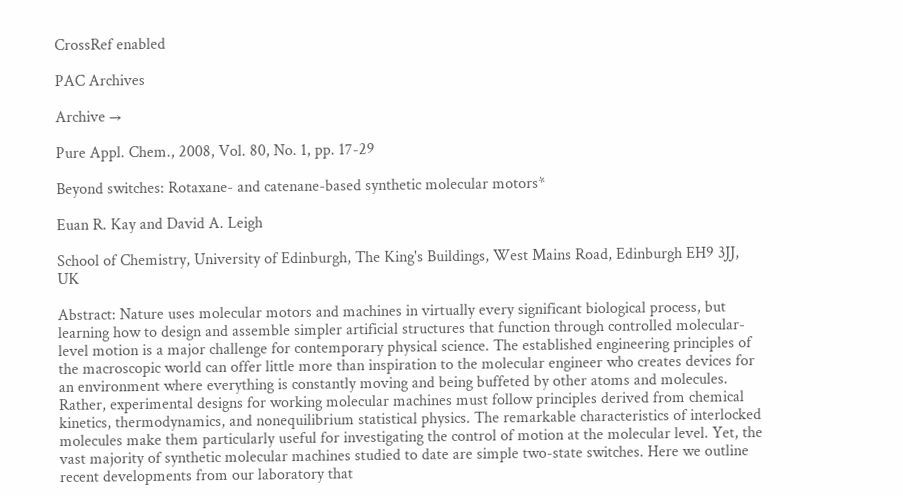CrossRef enabled

PAC Archives

Archive →

Pure Appl. Chem., 2008, Vol. 80, No. 1, pp. 17-29

Beyond switches: Rotaxane- and catenane-based synthetic molecular motors*

Euan R. Kay and David A. Leigh

School of Chemistry, University of Edinburgh, The King's Buildings, West Mains Road, Edinburgh EH9 3JJ, UK

Abstract: Nature uses molecular motors and machines in virtually every significant biological process, but learning how to design and assemble simpler artificial structures that function through controlled molecular-level motion is a major challenge for contemporary physical science. The established engineering principles of the macroscopic world can offer little more than inspiration to the molecular engineer who creates devices for an environment where everything is constantly moving and being buffeted by other atoms and molecules. Rather, experimental designs for working molecular machines must follow principles derived from chemical kinetics, thermodynamics, and nonequilibrium statistical physics. The remarkable characteristics of interlocked molecules make them particularly useful for investigating the control of motion at the molecular level. Yet, the vast majority of synthetic molecular machines studied to date are simple two-state switches. Here we outline recent developments from our laboratory that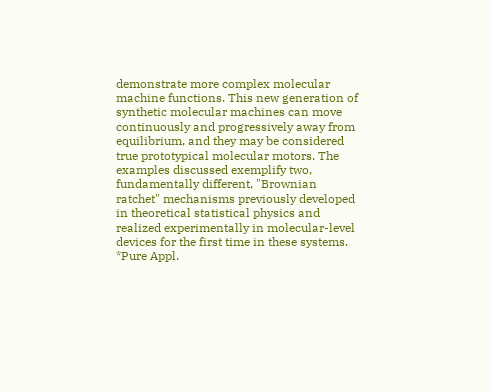demonstrate more complex molecular machine functions. This new generation of synthetic molecular machines can move continuously and progressively away from equilibrium, and they may be considered true prototypical molecular motors. The examples discussed exemplify two, fundamentally different, "Brownian ratchet" mechanisms previously developed in theoretical statistical physics and realized experimentally in molecular-level devices for the first time in these systems.
*Pure Appl.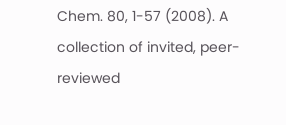Chem. 80, 1-57 (2008). A collection of invited, peer-reviewed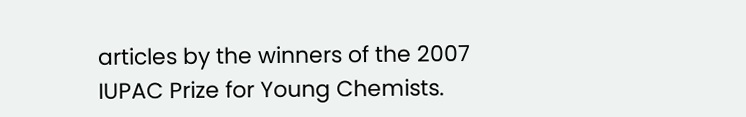articles by the winners of the 2007 IUPAC Prize for Young Chemists.